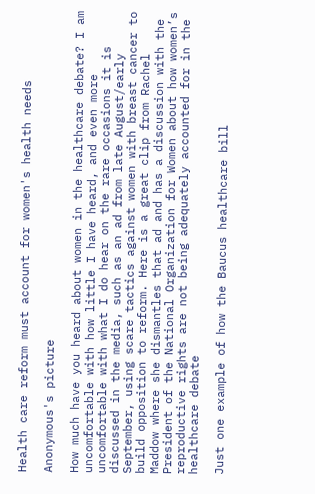Health care reform must account for women's health needs

Anonymous's picture

How much have you heard about women in the healthcare debate? I am uncomfortable with how little I have heard, and even more uncomfortable with what I do hear on the rare occasions it is discussed in the media, such as an ad from late August/early September, using scare tactics against women with breast cancer to build opposition to reform. Here is a great clip from Rachel Maddow where she dismantles that ad and has a discussion with the President of the National Organization for Women about how women’s reproductive rights are not being adequately accounted for in the healthcare debate

Just one example of how the Baucus healthcare bill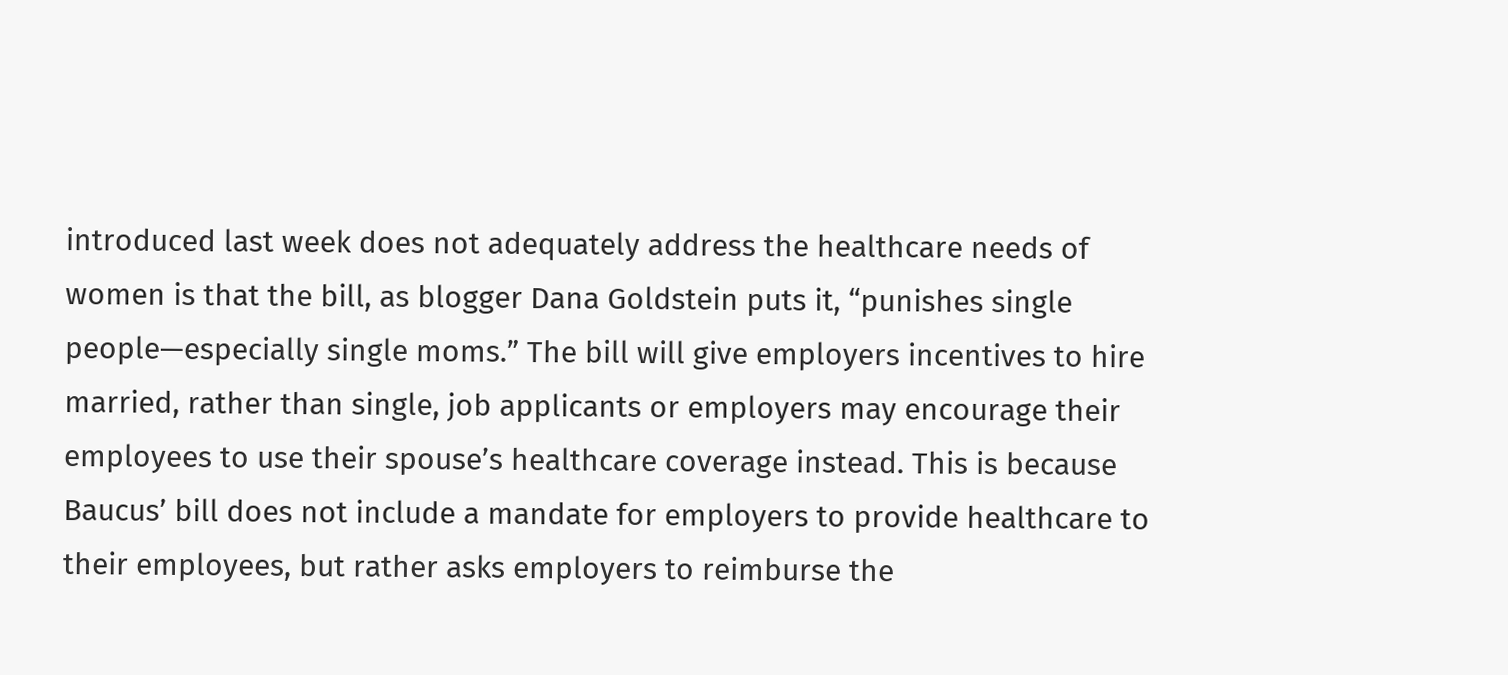introduced last week does not adequately address the healthcare needs of women is that the bill, as blogger Dana Goldstein puts it, “punishes single people—especially single moms.” The bill will give employers incentives to hire married, rather than single, job applicants or employers may encourage their employees to use their spouse’s healthcare coverage instead. This is because Baucus’ bill does not include a mandate for employers to provide healthcare to their employees, but rather asks employers to reimburse the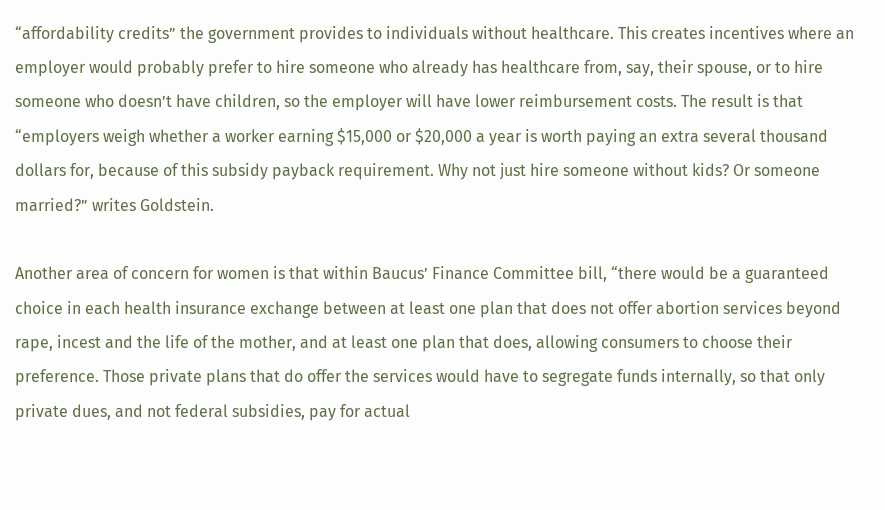“affordability credits” the government provides to individuals without healthcare. This creates incentives where an employer would probably prefer to hire someone who already has healthcare from, say, their spouse, or to hire someone who doesn’t have children, so the employer will have lower reimbursement costs. The result is that “employers weigh whether a worker earning $15,000 or $20,000 a year is worth paying an extra several thousand dollars for, because of this subsidy payback requirement. Why not just hire someone without kids? Or someone married?” writes Goldstein.

Another area of concern for women is that within Baucus’ Finance Committee bill, “there would be a guaranteed choice in each health insurance exchange between at least one plan that does not offer abortion services beyond rape, incest and the life of the mother, and at least one plan that does, allowing consumers to choose their preference. Those private plans that do offer the services would have to segregate funds internally, so that only private dues, and not federal subsidies, pay for actual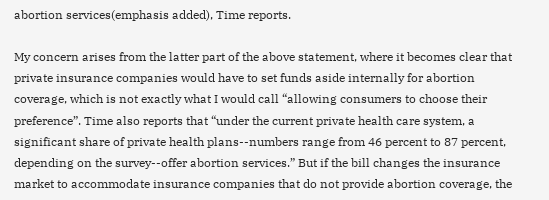abortion services(emphasis added), Time reports.

My concern arises from the latter part of the above statement, where it becomes clear that private insurance companies would have to set funds aside internally for abortion coverage, which is not exactly what I would call “allowing consumers to choose their preference”. Time also reports that “under the current private health care system, a significant share of private health plans--numbers range from 46 percent to 87 percent, depending on the survey--offer abortion services.” But if the bill changes the insurance market to accommodate insurance companies that do not provide abortion coverage, the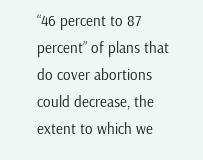“46 percent to 87 percent” of plans that do cover abortions could decrease, the extent to which we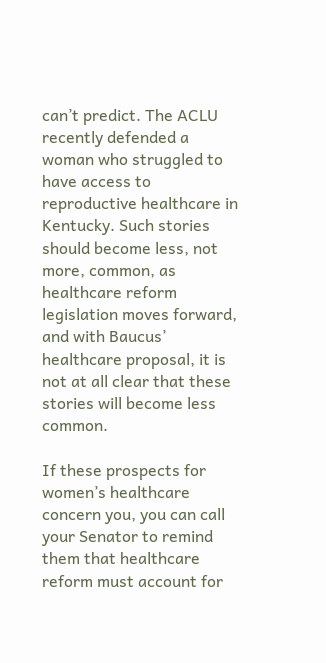can’t predict. The ACLU recently defended a woman who struggled to have access to reproductive healthcare in Kentucky. Such stories should become less, not more, common, as healthcare reform legislation moves forward, and with Baucus’ healthcare proposal, it is not at all clear that these stories will become less common.

If these prospects for women’s healthcare concern you, you can call your Senator to remind them that healthcare reform must account for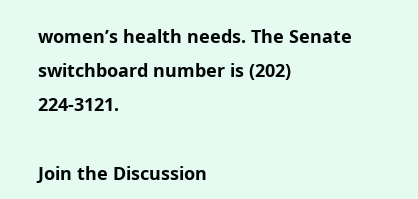women’s health needs. The Senate switchboard number is (202) 224-3121.

Join the Discussion